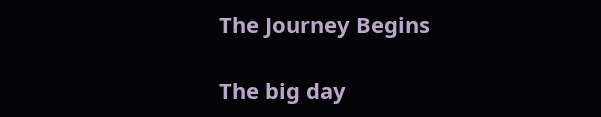The Journey Begins

The big day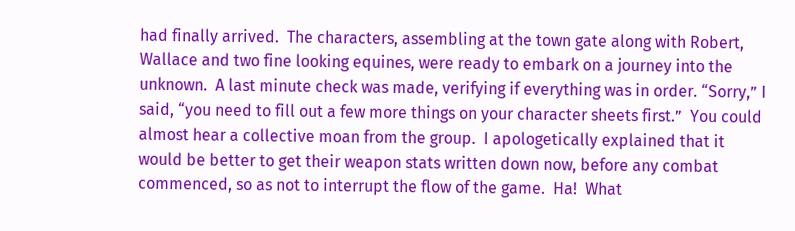had finally arrived.  The characters, assembling at the town gate along with Robert, Wallace and two fine looking equines, were ready to embark on a journey into the unknown.  A last minute check was made, verifying if everything was in order. “Sorry,” I said, “you need to fill out a few more things on your character sheets first.”  You could almost hear a collective moan from the group.  I apologetically explained that it would be better to get their weapon stats written down now, before any combat commenced, so as not to interrupt the flow of the game.  Ha!  What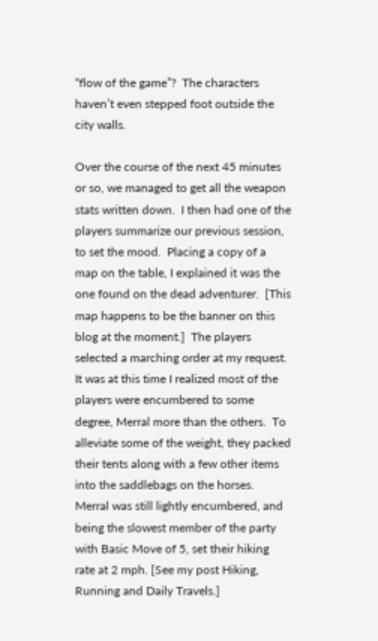“flow of the game”?  The characters haven’t even stepped foot outside the city walls.

Over the course of the next 45 minutes or so, we managed to get all the weapon stats written down.  I then had one of the players summarize our previous session, to set the mood.  Placing a copy of a map on the table, I explained it was the one found on the dead adventurer.  [This map happens to be the banner on this blog at the moment.]  The players selected a marching order at my request.  It was at this time I realized most of the players were encumbered to some degree, Merral more than the others.  To alleviate some of the weight, they packed their tents along with a few other items into the saddlebags on the horses.  Merral was still lightly encumbered, and being the slowest member of the party with Basic Move of 5, set their hiking rate at 2 mph. [See my post Hiking, Running and Daily Travels.]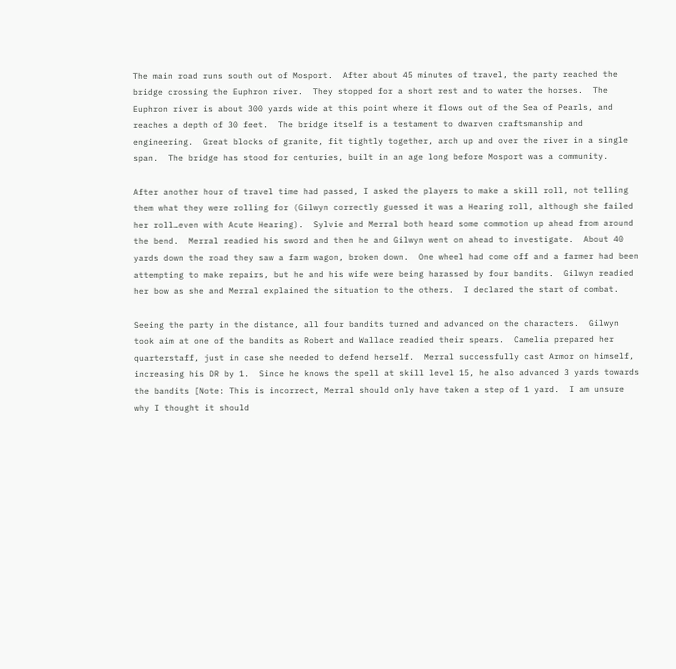The main road runs south out of Mosport.  After about 45 minutes of travel, the party reached the bridge crossing the Euphron river.  They stopped for a short rest and to water the horses.  The Euphron river is about 300 yards wide at this point where it flows out of the Sea of Pearls, and reaches a depth of 30 feet.  The bridge itself is a testament to dwarven craftsmanship and engineering.  Great blocks of granite, fit tightly together, arch up and over the river in a single span.  The bridge has stood for centuries, built in an age long before Mosport was a community.

After another hour of travel time had passed, I asked the players to make a skill roll, not telling them what they were rolling for (Gilwyn correctly guessed it was a Hearing roll, although she failed her roll…even with Acute Hearing).  Sylvie and Merral both heard some commotion up ahead from around the bend.  Merral readied his sword and then he and Gilwyn went on ahead to investigate.  About 40 yards down the road they saw a farm wagon, broken down.  One wheel had come off and a farmer had been attempting to make repairs, but he and his wife were being harassed by four bandits.  Gilwyn readied her bow as she and Merral explained the situation to the others.  I declared the start of combat.

Seeing the party in the distance, all four bandits turned and advanced on the characters.  Gilwyn took aim at one of the bandits as Robert and Wallace readied their spears.  Camelia prepared her quarterstaff, just in case she needed to defend herself.  Merral successfully cast Armor on himself, increasing his DR by 1.  Since he knows the spell at skill level 15, he also advanced 3 yards towards the bandits [Note: This is incorrect, Merral should only have taken a step of 1 yard.  I am unsure why I thought it should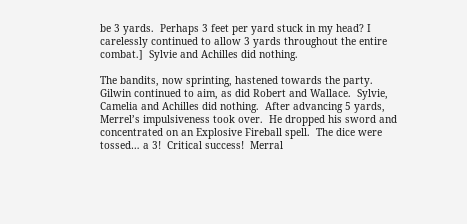be 3 yards.  Perhaps 3 feet per yard stuck in my head? I carelessly continued to allow 3 yards throughout the entire combat.]  Sylvie and Achilles did nothing.

The bandits, now sprinting, hastened towards the party.  Gilwin continued to aim, as did Robert and Wallace.  Sylvie, Camelia and Achilles did nothing.  After advancing 5 yards, Merrel’s impulsiveness took over.  He dropped his sword and concentrated on an Explosive Fireball spell.  The dice were tossed… a 3!  Critical success!  Merral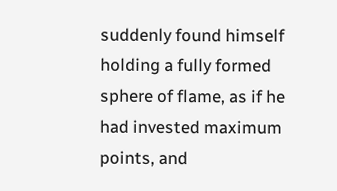suddenly found himself holding a fully formed sphere of flame, as if he had invested maximum points, and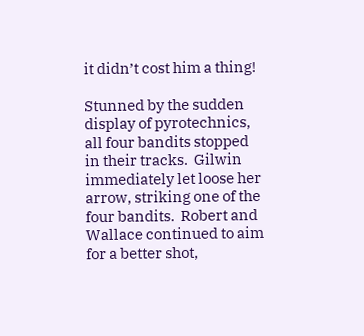it didn’t cost him a thing!

Stunned by the sudden display of pyrotechnics, all four bandits stopped in their tracks.  Gilwin immediately let loose her arrow, striking one of the four bandits.  Robert and Wallace continued to aim for a better shot,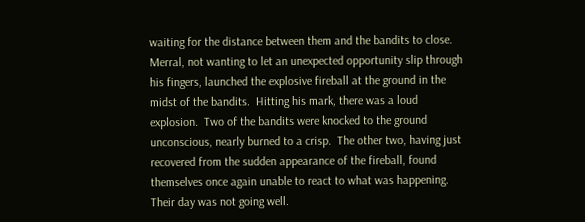waiting for the distance between them and the bandits to close.  Merral, not wanting to let an unexpected opportunity slip through his fingers, launched the explosive fireball at the ground in the midst of the bandits.  Hitting his mark, there was a loud explosion.  Two of the bandits were knocked to the ground unconscious, nearly burned to a crisp.  The other two, having just recovered from the sudden appearance of the fireball, found themselves once again unable to react to what was happening.  Their day was not going well.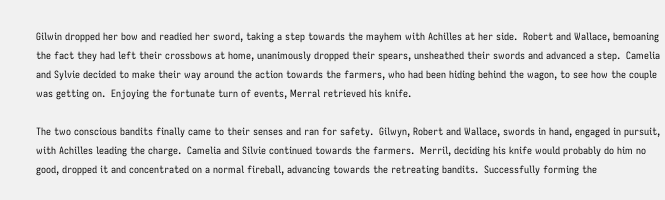Gilwin dropped her bow and readied her sword, taking a step towards the mayhem with Achilles at her side.  Robert and Wallace, bemoaning the fact they had left their crossbows at home, unanimously dropped their spears, unsheathed their swords and advanced a step.  Camelia and Sylvie decided to make their way around the action towards the farmers, who had been hiding behind the wagon, to see how the couple was getting on.  Enjoying the fortunate turn of events, Merral retrieved his knife.

The two conscious bandits finally came to their senses and ran for safety.  Gilwyn, Robert and Wallace, swords in hand, engaged in pursuit, with Achilles leading the charge.  Camelia and Silvie continued towards the farmers.  Merril, deciding his knife would probably do him no good, dropped it and concentrated on a normal fireball, advancing towards the retreating bandits.  Successfully forming the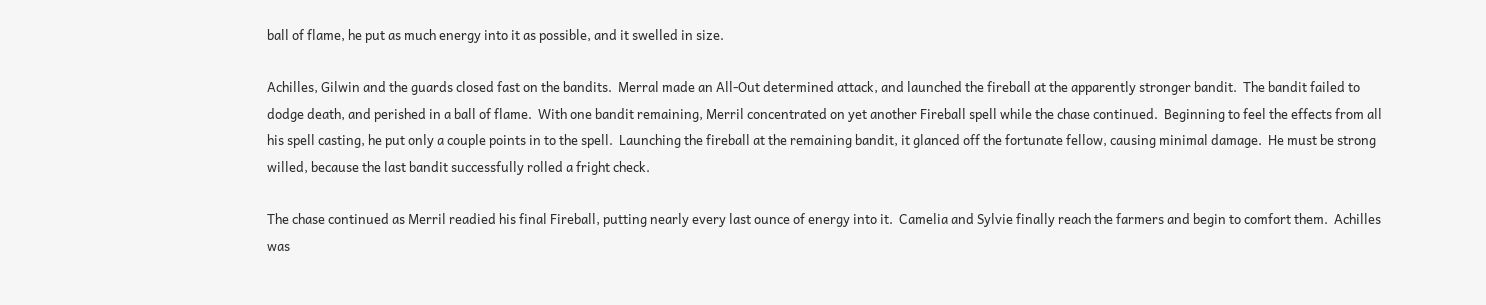ball of flame, he put as much energy into it as possible, and it swelled in size.

Achilles, Gilwin and the guards closed fast on the bandits.  Merral made an All-Out determined attack, and launched the fireball at the apparently stronger bandit.  The bandit failed to dodge death, and perished in a ball of flame.  With one bandit remaining, Merril concentrated on yet another Fireball spell while the chase continued.  Beginning to feel the effects from all his spell casting, he put only a couple points in to the spell.  Launching the fireball at the remaining bandit, it glanced off the fortunate fellow, causing minimal damage.  He must be strong willed, because the last bandit successfully rolled a fright check.

The chase continued as Merril readied his final Fireball, putting nearly every last ounce of energy into it.  Camelia and Sylvie finally reach the farmers and begin to comfort them.  Achilles was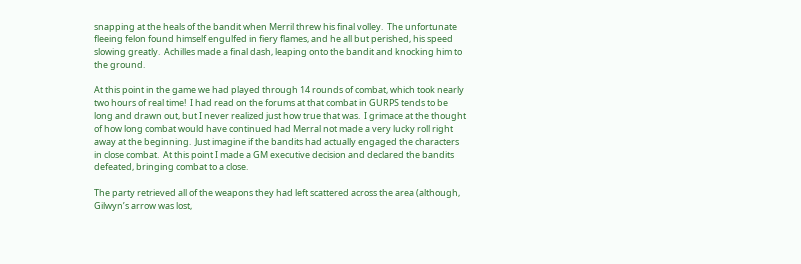snapping at the heals of the bandit when Merril threw his final volley.  The unfortunate fleeing felon found himself engulfed in fiery flames, and he all but perished, his speed slowing greatly.  Achilles made a final dash, leaping onto the bandit and knocking him to the ground.

At this point in the game we had played through 14 rounds of combat, which took nearly two hours of real time!  I had read on the forums at that combat in GURPS tends to be long and drawn out, but I never realized just how true that was.  I grimace at the thought of how long combat would have continued had Merral not made a very lucky roll right away at the beginning.  Just imagine if the bandits had actually engaged the characters in close combat.  At this point I made a GM executive decision and declared the bandits defeated, bringing combat to a close.

The party retrieved all of the weapons they had left scattered across the area (although, Gilwyn’s arrow was lost,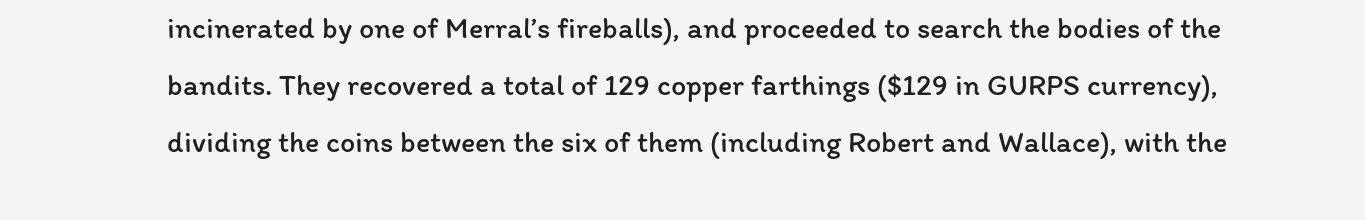incinerated by one of Merral’s fireballs), and proceeded to search the bodies of the bandits. They recovered a total of 129 copper farthings ($129 in GURPS currency), dividing the coins between the six of them (including Robert and Wallace), with the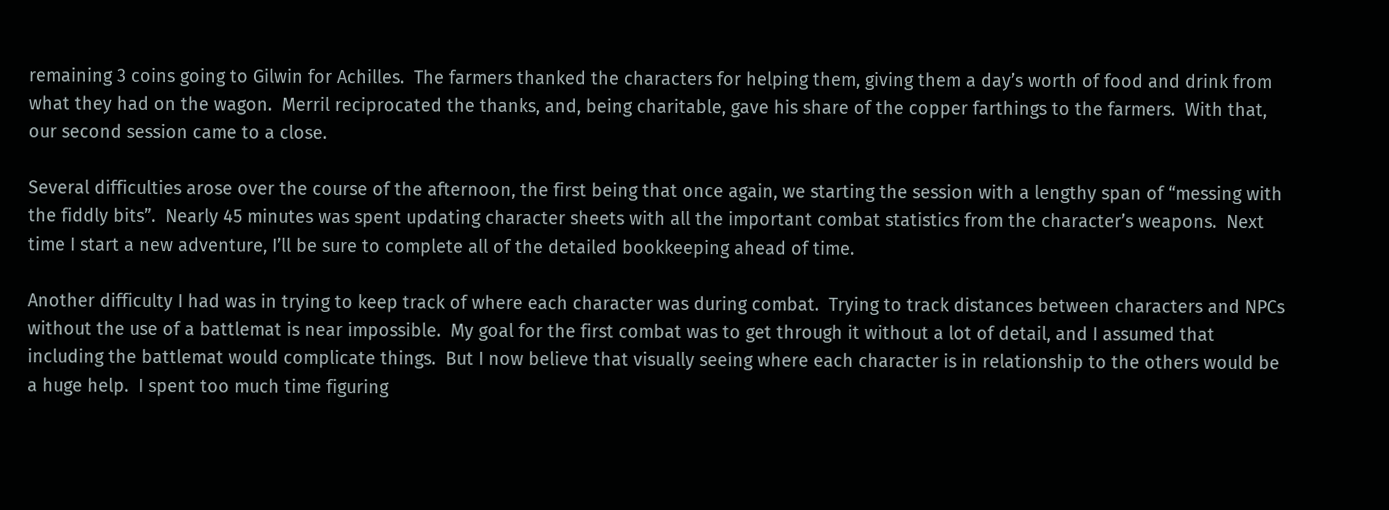remaining 3 coins going to Gilwin for Achilles.  The farmers thanked the characters for helping them, giving them a day’s worth of food and drink from what they had on the wagon.  Merril reciprocated the thanks, and, being charitable, gave his share of the copper farthings to the farmers.  With that, our second session came to a close.

Several difficulties arose over the course of the afternoon, the first being that once again, we starting the session with a lengthy span of “messing with the fiddly bits”.  Nearly 45 minutes was spent updating character sheets with all the important combat statistics from the character’s weapons.  Next time I start a new adventure, I’ll be sure to complete all of the detailed bookkeeping ahead of time.

Another difficulty I had was in trying to keep track of where each character was during combat.  Trying to track distances between characters and NPCs without the use of a battlemat is near impossible.  My goal for the first combat was to get through it without a lot of detail, and I assumed that including the battlemat would complicate things.  But I now believe that visually seeing where each character is in relationship to the others would be a huge help.  I spent too much time figuring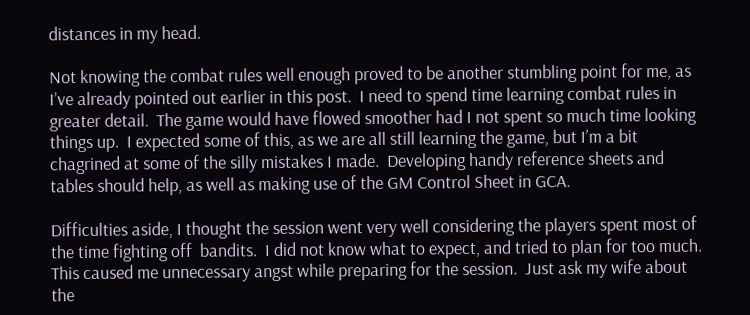distances in my head.

Not knowing the combat rules well enough proved to be another stumbling point for me, as I’ve already pointed out earlier in this post.  I need to spend time learning combat rules in greater detail.  The game would have flowed smoother had I not spent so much time looking things up.  I expected some of this, as we are all still learning the game, but I’m a bit chagrined at some of the silly mistakes I made.  Developing handy reference sheets and tables should help, as well as making use of the GM Control Sheet in GCA.

Difficulties aside, I thought the session went very well considering the players spent most of the time fighting off  bandits.  I did not know what to expect, and tried to plan for too much.  This caused me unnecessary angst while preparing for the session.  Just ask my wife about the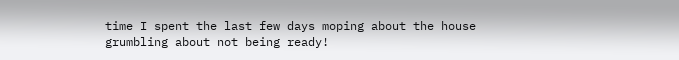time I spent the last few days moping about the house grumbling about not being ready!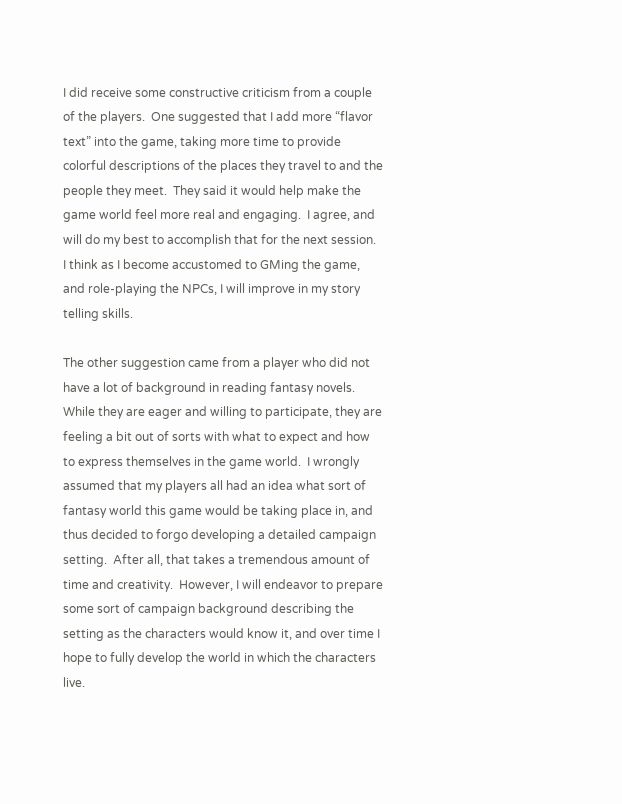I did receive some constructive criticism from a couple of the players.  One suggested that I add more “flavor text” into the game, taking more time to provide colorful descriptions of the places they travel to and the people they meet.  They said it would help make the game world feel more real and engaging.  I agree, and will do my best to accomplish that for the next session.  I think as I become accustomed to GMing the game, and role-playing the NPCs, I will improve in my story telling skills.

The other suggestion came from a player who did not have a lot of background in reading fantasy novels.  While they are eager and willing to participate, they are feeling a bit out of sorts with what to expect and how to express themselves in the game world.  I wrongly assumed that my players all had an idea what sort of fantasy world this game would be taking place in, and thus decided to forgo developing a detailed campaign setting.  After all, that takes a tremendous amount of time and creativity.  However, I will endeavor to prepare some sort of campaign background describing the setting as the characters would know it, and over time I hope to fully develop the world in which the characters live.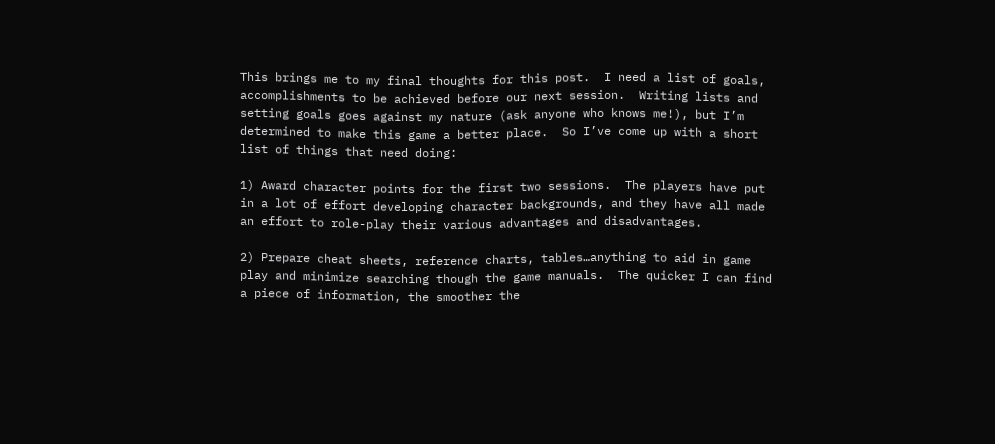This brings me to my final thoughts for this post.  I need a list of goals, accomplishments to be achieved before our next session.  Writing lists and setting goals goes against my nature (ask anyone who knows me!), but I’m determined to make this game a better place.  So I’ve come up with a short list of things that need doing:

1) Award character points for the first two sessions.  The players have put in a lot of effort developing character backgrounds, and they have all made an effort to role-play their various advantages and disadvantages.

2) Prepare cheat sheets, reference charts, tables…anything to aid in game play and minimize searching though the game manuals.  The quicker I can find a piece of information, the smoother the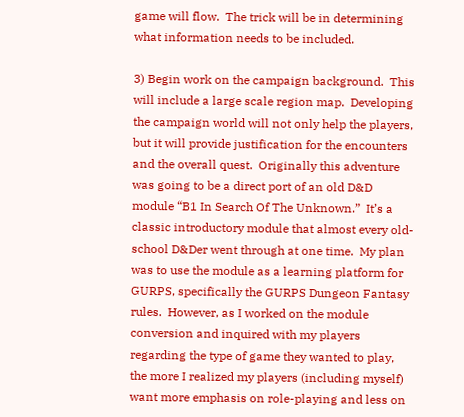game will flow.  The trick will be in determining what information needs to be included.

3) Begin work on the campaign background.  This will include a large scale region map.  Developing the campaign world will not only help the players, but it will provide justification for the encounters and the overall quest.  Originally this adventure was going to be a direct port of an old D&D module “B1 In Search Of The Unknown.”  It’s a classic introductory module that almost every old-school D&Der went through at one time.  My plan was to use the module as a learning platform for GURPS, specifically the GURPS Dungeon Fantasy rules.  However, as I worked on the module conversion and inquired with my players regarding the type of game they wanted to play, the more I realized my players (including myself) want more emphasis on role-playing and less on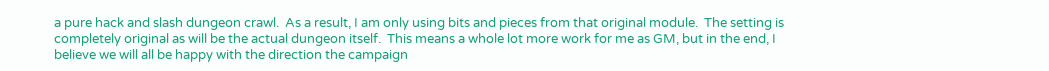a pure hack and slash dungeon crawl.  As a result, I am only using bits and pieces from that original module.  The setting is completely original as will be the actual dungeon itself.  This means a whole lot more work for me as GM, but in the end, I believe we will all be happy with the direction the campaign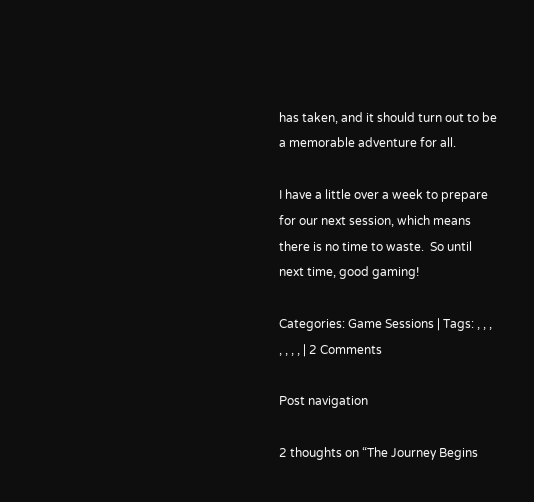has taken, and it should turn out to be a memorable adventure for all.

I have a little over a week to prepare for our next session, which means there is no time to waste.  So until next time, good gaming!

Categories: Game Sessions | Tags: , , , , , , , | 2 Comments

Post navigation

2 thoughts on “The Journey Begins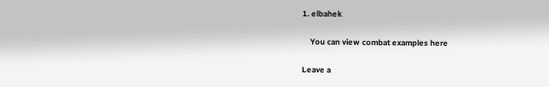1. elbahek

    You can view combat examples here

Leave a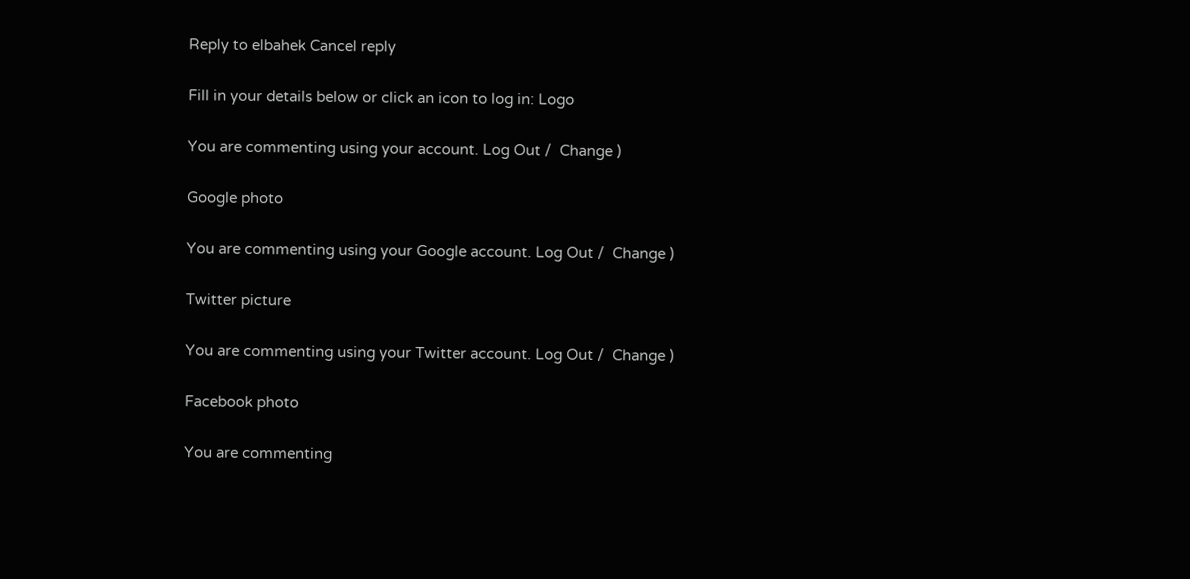Reply to elbahek Cancel reply

Fill in your details below or click an icon to log in: Logo

You are commenting using your account. Log Out /  Change )

Google photo

You are commenting using your Google account. Log Out /  Change )

Twitter picture

You are commenting using your Twitter account. Log Out /  Change )

Facebook photo

You are commenting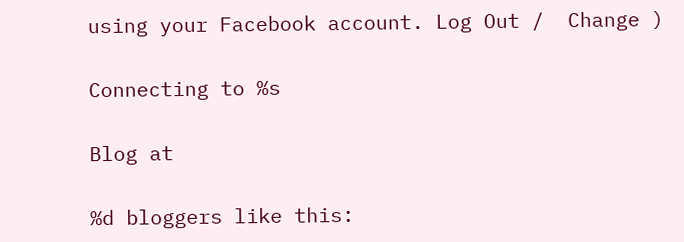using your Facebook account. Log Out /  Change )

Connecting to %s

Blog at

%d bloggers like this: